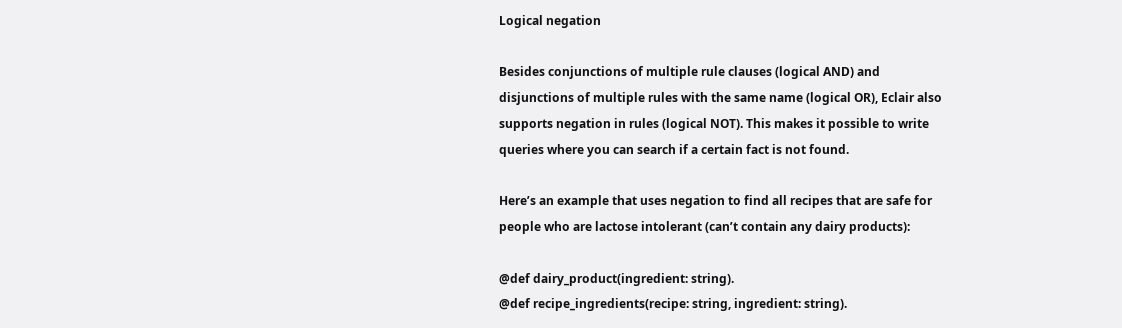Logical negation

Besides conjunctions of multiple rule clauses (logical AND) and disjunctions of multiple rules with the same name (logical OR), Eclair also supports negation in rules (logical NOT). This makes it possible to write queries where you can search if a certain fact is not found.

Here’s an example that uses negation to find all recipes that are safe for people who are lactose intolerant (can’t contain any dairy products):

@def dairy_product(ingredient: string).
@def recipe_ingredients(recipe: string, ingredient: string).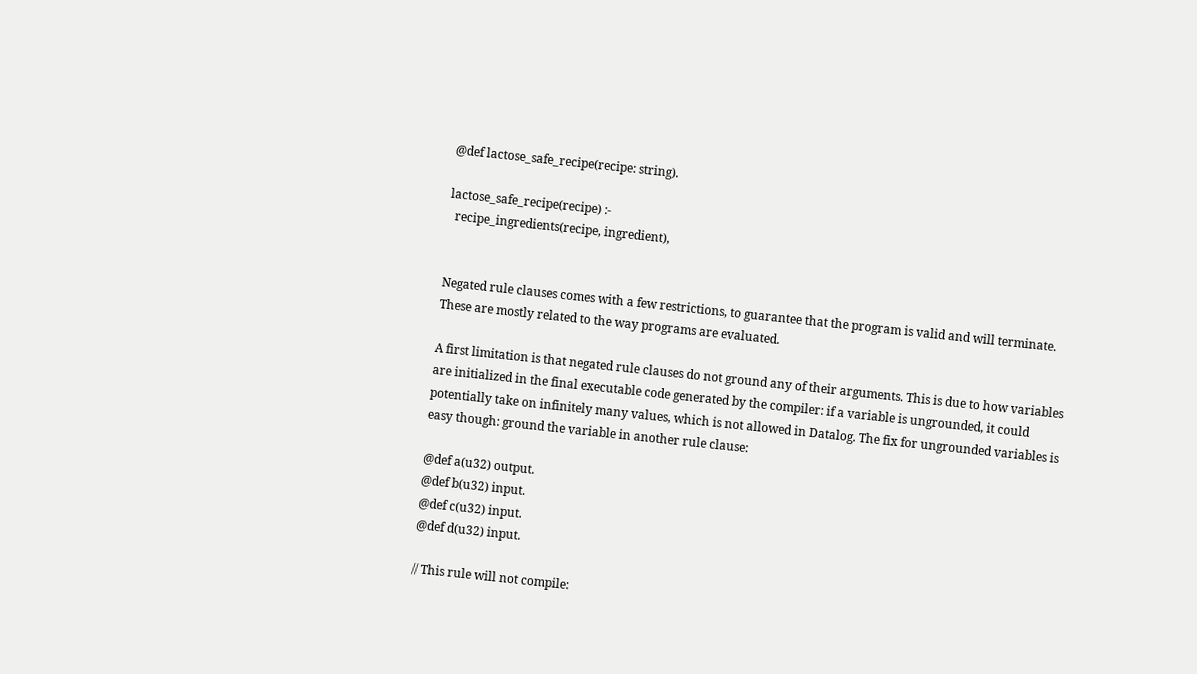@def lactose_safe_recipe(recipe: string).

lactose_safe_recipe(recipe) :-
  recipe_ingredients(recipe, ingredient),


Negated rule clauses comes with a few restrictions, to guarantee that the program is valid and will terminate. These are mostly related to the way programs are evaluated.

A first limitation is that negated rule clauses do not ground any of their arguments. This is due to how variables are initialized in the final executable code generated by the compiler: if a variable is ungrounded, it could potentially take on infinitely many values, which is not allowed in Datalog. The fix for ungrounded variables is easy though: ground the variable in another rule clause:

@def a(u32) output.
@def b(u32) input.
@def c(u32) input.
@def d(u32) input.

// This rule will not compile: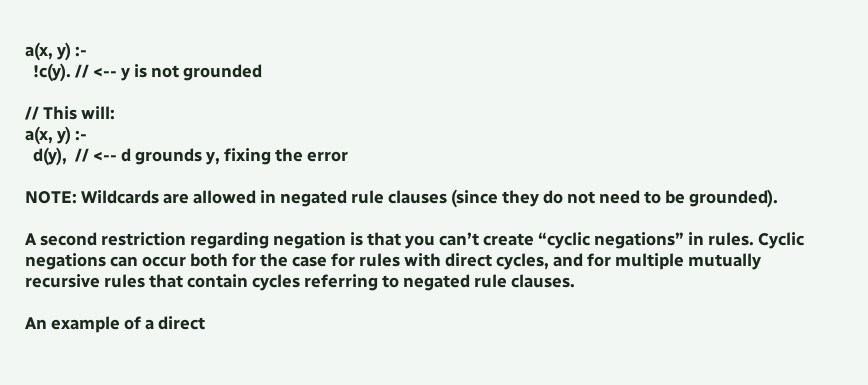a(x, y) :-
  !c(y). // <-- y is not grounded

// This will:
a(x, y) :-
  d(y),  // <-- d grounds y, fixing the error

NOTE: Wildcards are allowed in negated rule clauses (since they do not need to be grounded).

A second restriction regarding negation is that you can’t create “cyclic negations” in rules. Cyclic negations can occur both for the case for rules with direct cycles, and for multiple mutually recursive rules that contain cycles referring to negated rule clauses.

An example of a direct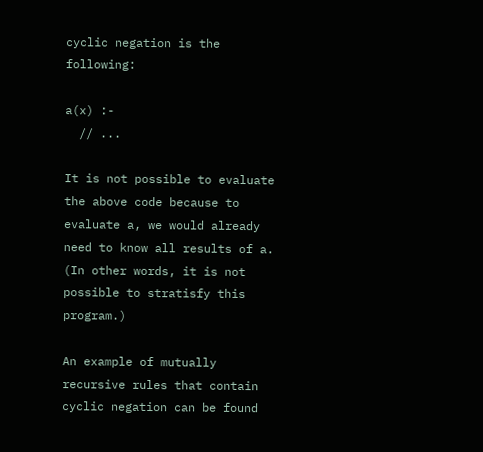cyclic negation is the following:

a(x) :-
  // ...

It is not possible to evaluate the above code because to evaluate a, we would already need to know all results of a. (In other words, it is not possible to stratisfy this program.)

An example of mutually recursive rules that contain cyclic negation can be found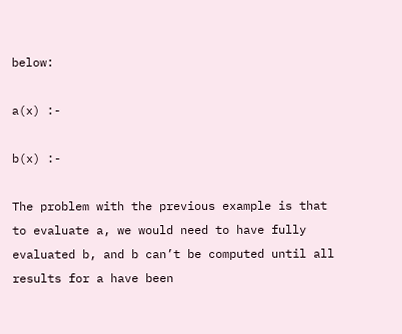below:

a(x) :-

b(x) :-

The problem with the previous example is that to evaluate a, we would need to have fully evaluated b, and b can’t be computed until all results for a have been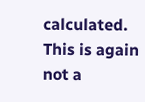calculated. This is again not a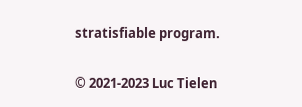stratisfiable program.

© 2021-2023 Luc Tielen